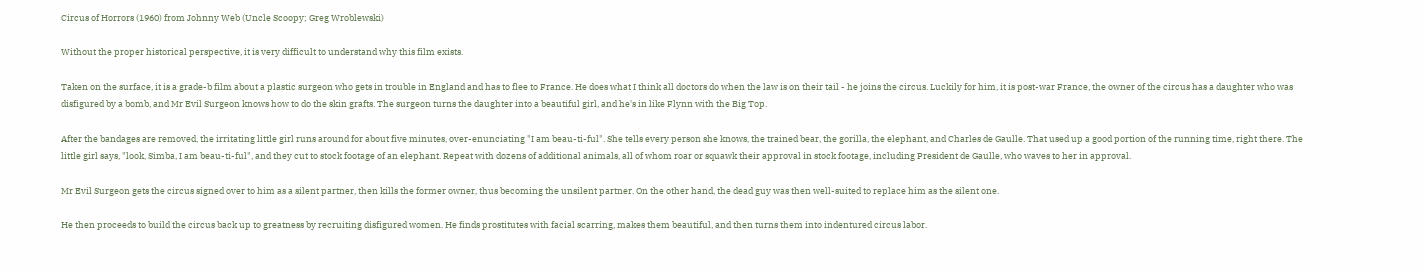Circus of Horrors (1960) from Johnny Web (Uncle Scoopy; Greg Wroblewski)

Without the proper historical perspective, it is very difficult to understand why this film exists.

Taken on the surface, it is a grade-b film about a plastic surgeon who gets in trouble in England and has to flee to France. He does what I think all doctors do when the law is on their tail - he joins the circus. Luckily for him, it is post-war France, the owner of the circus has a daughter who was disfigured by a bomb, and Mr Evil Surgeon knows how to do the skin grafts. The surgeon turns the daughter into a beautiful girl, and he's in like Flynn with the Big Top.

After the bandages are removed, the irritating little girl runs around for about five minutes, over-enunciating "I am beau-ti-ful". She tells every person she knows, the trained bear, the gorilla, the elephant, and Charles de Gaulle. That used up a good portion of the running time, right there. The little girl says, "look, Simba, I am beau-ti-ful", and they cut to stock footage of an elephant. Repeat with dozens of additional animals, all of whom roar or squawk their approval in stock footage, including President de Gaulle, who waves to her in approval.

Mr Evil Surgeon gets the circus signed over to him as a silent partner, then kills the former owner, thus becoming the unsilent partner. On the other hand, the dead guy was then well-suited to replace him as the silent one.

He then proceeds to build the circus back up to greatness by recruiting disfigured women. He finds prostitutes with facial scarring, makes them beautiful, and then turns them into indentured circus labor.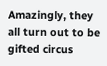Amazingly, they all turn out to be gifted circus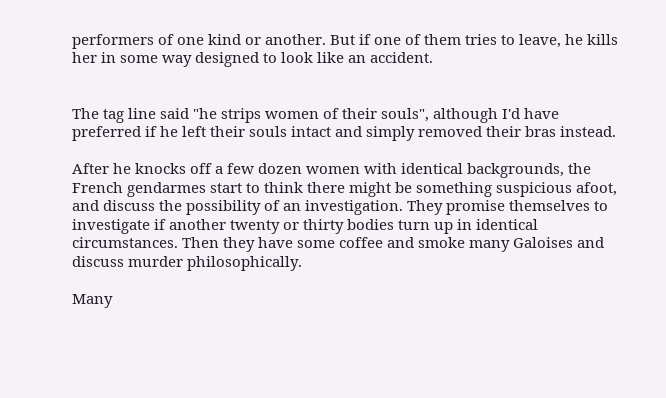performers of one kind or another. But if one of them tries to leave, he kills her in some way designed to look like an accident.


The tag line said "he strips women of their souls", although I'd have preferred if he left their souls intact and simply removed their bras instead.

After he knocks off a few dozen women with identical backgrounds, the French gendarmes start to think there might be something suspicious afoot, and discuss the possibility of an investigation. They promise themselves to investigate if another twenty or thirty bodies turn up in identical circumstances. Then they have some coffee and smoke many Galoises and discuss murder philosophically.

Many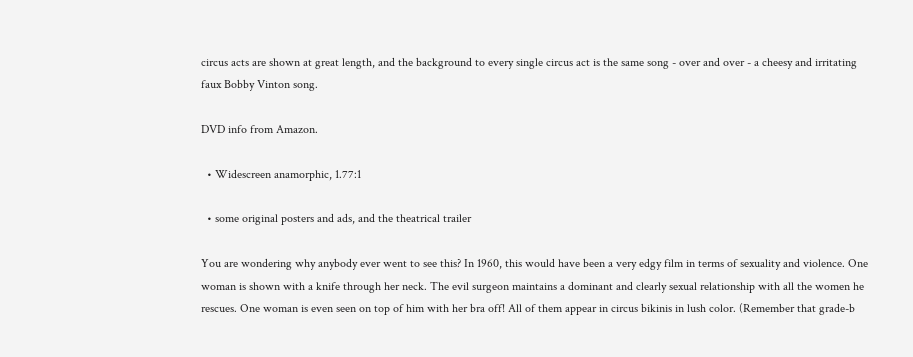circus acts are shown at great length, and the background to every single circus act is the same song - over and over - a cheesy and irritating faux Bobby Vinton song.

DVD info from Amazon.

  • Widescreen anamorphic, 1.77:1

  • some original posters and ads, and the theatrical trailer

You are wondering why anybody ever went to see this? In 1960, this would have been a very edgy film in terms of sexuality and violence. One woman is shown with a knife through her neck. The evil surgeon maintains a dominant and clearly sexual relationship with all the women he rescues. One woman is even seen on top of him with her bra off! All of them appear in circus bikinis in lush color. (Remember that grade-b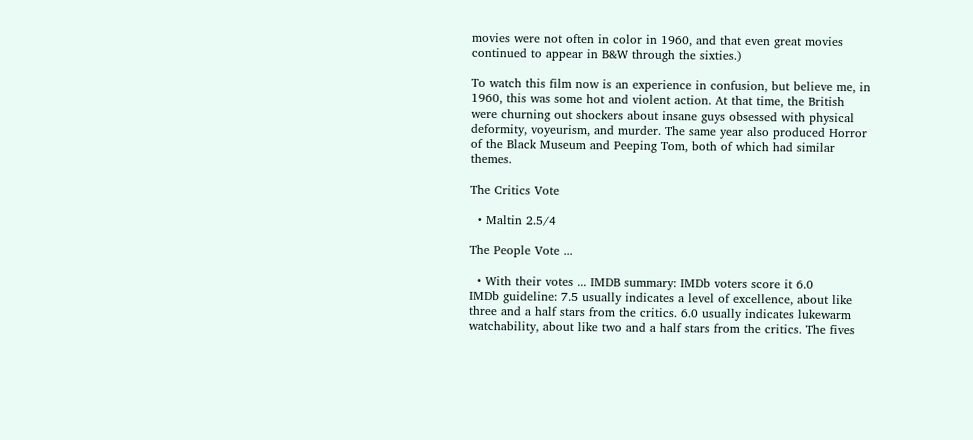movies were not often in color in 1960, and that even great movies continued to appear in B&W through the sixties.)

To watch this film now is an experience in confusion, but believe me, in 1960, this was some hot and violent action. At that time, the British were churning out shockers about insane guys obsessed with physical deformity, voyeurism, and murder. The same year also produced Horror of the Black Museum and Peeping Tom, both of which had similar themes.

The Critics Vote

  • Maltin 2.5/4

The People Vote ...

  • With their votes ... IMDB summary: IMDb voters score it 6.0
IMDb guideline: 7.5 usually indicates a level of excellence, about like three and a half stars from the critics. 6.0 usually indicates lukewarm watchability, about like two and a half stars from the critics. The fives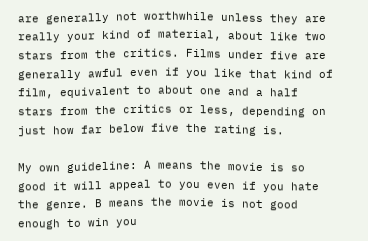are generally not worthwhile unless they are really your kind of material, about like two stars from the critics. Films under five are generally awful even if you like that kind of film, equivalent to about one and a half stars from the critics or less, depending on just how far below five the rating is.

My own guideline: A means the movie is so good it will appeal to you even if you hate the genre. B means the movie is not good enough to win you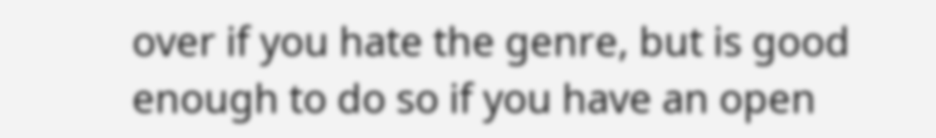over if you hate the genre, but is good enough to do so if you have an open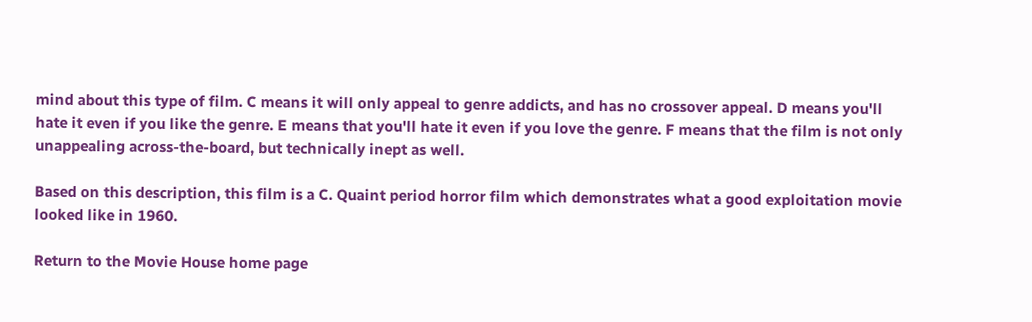mind about this type of film. C means it will only appeal to genre addicts, and has no crossover appeal. D means you'll hate it even if you like the genre. E means that you'll hate it even if you love the genre. F means that the film is not only unappealing across-the-board, but technically inept as well.

Based on this description, this film is a C. Quaint period horror film which demonstrates what a good exploitation movie looked like in 1960.

Return to the Movie House home page